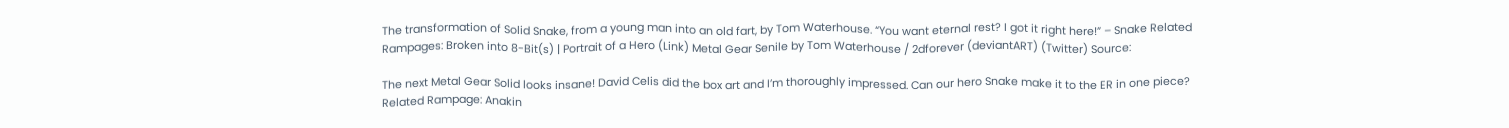The transformation of Solid Snake, from a young man into an old fart, by Tom Waterhouse. “You want eternal rest? I got it right here!” – Snake Related Rampages: Broken into 8-Bit(s) | Portrait of a Hero (Link) Metal Gear Senile by Tom Waterhouse / 2dforever (deviantART) (Twitter) Source:

The next Metal Gear Solid looks insane! David Celis did the box art and I’m thoroughly impressed. Can our hero Snake make it to the ER in one piece? Related Rampage: Anakin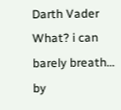Darth Vader What? i can barely breath… by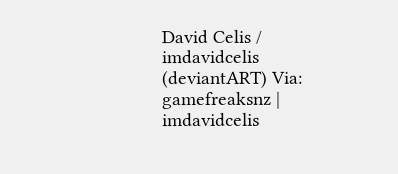David Celis / imdavidcelis (deviantART) Via: gamefreaksnz | imdavidcelis